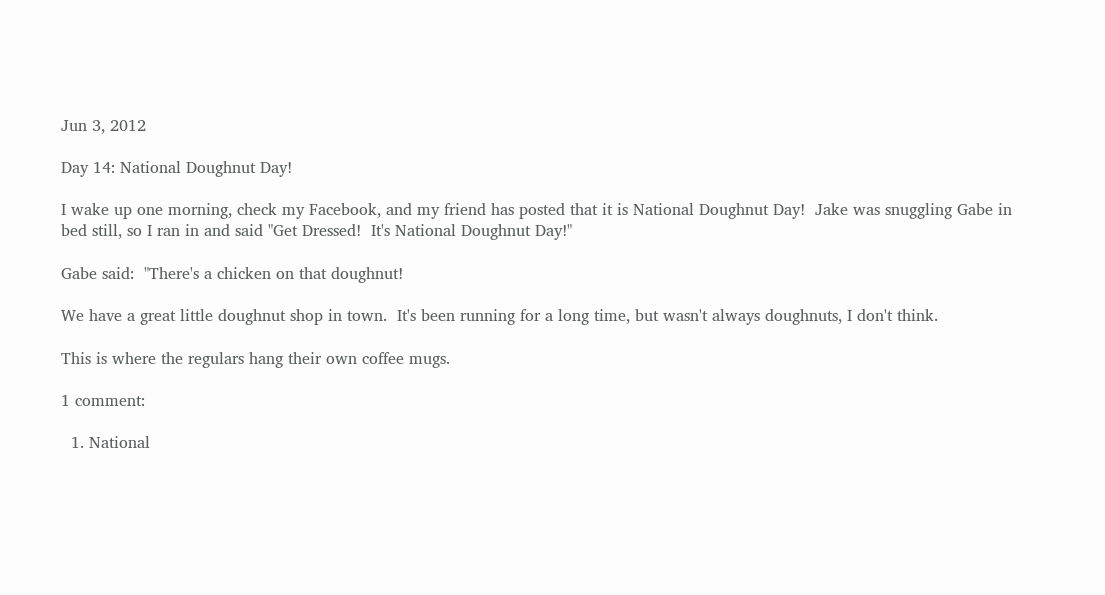Jun 3, 2012

Day 14: National Doughnut Day!

I wake up one morning, check my Facebook, and my friend has posted that it is National Doughnut Day!  Jake was snuggling Gabe in bed still, so I ran in and said "Get Dressed!  It's National Doughnut Day!"

Gabe said:  "There's a chicken on that doughnut!

We have a great little doughnut shop in town.  It's been running for a long time, but wasn't always doughnuts, I don't think.

This is where the regulars hang their own coffee mugs.

1 comment:

  1. National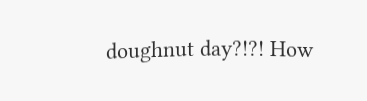doughnut day?!?! How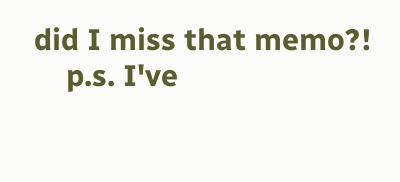did I miss that memo?!
    p.s. I've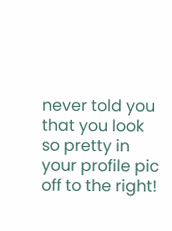never told you that you look so pretty in your profile pic off to the right!